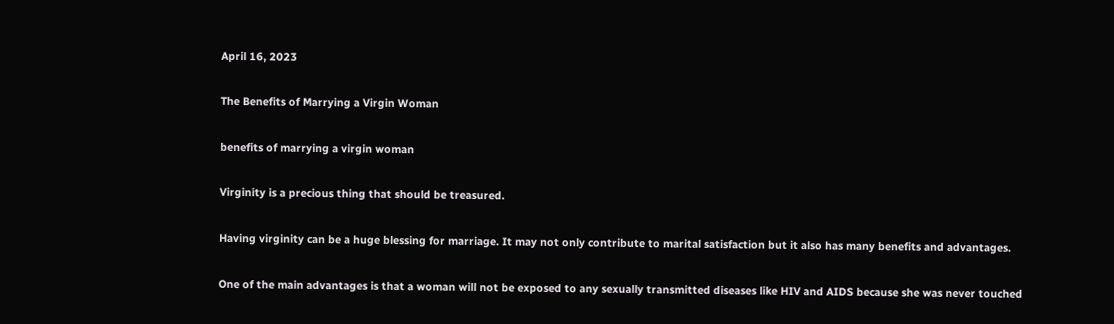April 16, 2023

The Benefits of Marrying a Virgin Woman

benefits of marrying a virgin woman

Virginity is a precious thing that should be treasured.

Having virginity can be a huge blessing for marriage. It may not only contribute to marital satisfaction but it also has many benefits and advantages.

One of the main advantages is that a woman will not be exposed to any sexually transmitted diseases like HIV and AIDS because she was never touched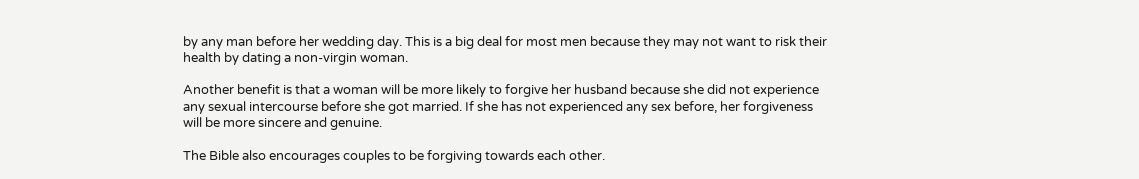by any man before her wedding day. This is a big deal for most men because they may not want to risk their health by dating a non-virgin woman.

Another benefit is that a woman will be more likely to forgive her husband because she did not experience any sexual intercourse before she got married. If she has not experienced any sex before, her forgiveness will be more sincere and genuine.

The Bible also encourages couples to be forgiving towards each other.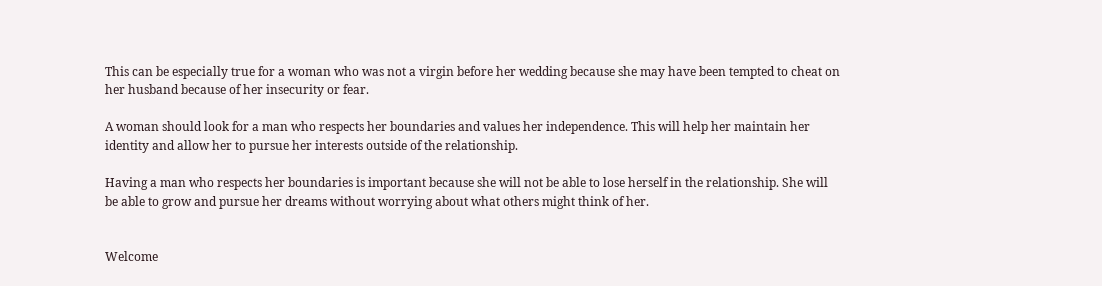This can be especially true for a woman who was not a virgin before her wedding because she may have been tempted to cheat on her husband because of her insecurity or fear.

A woman should look for a man who respects her boundaries and values her independence. This will help her maintain her identity and allow her to pursue her interests outside of the relationship.

Having a man who respects her boundaries is important because she will not be able to lose herself in the relationship. She will be able to grow and pursue her dreams without worrying about what others might think of her.


Welcome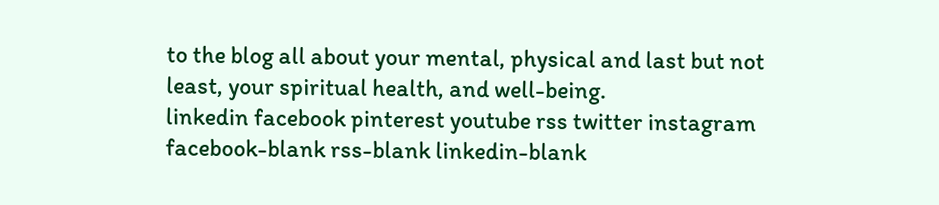to the blog all about your mental, physical and last but not least, your spiritual health, and well-being.
linkedin facebook pinterest youtube rss twitter instagram facebook-blank rss-blank linkedin-blank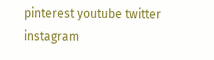pinterest youtube twitter instagram